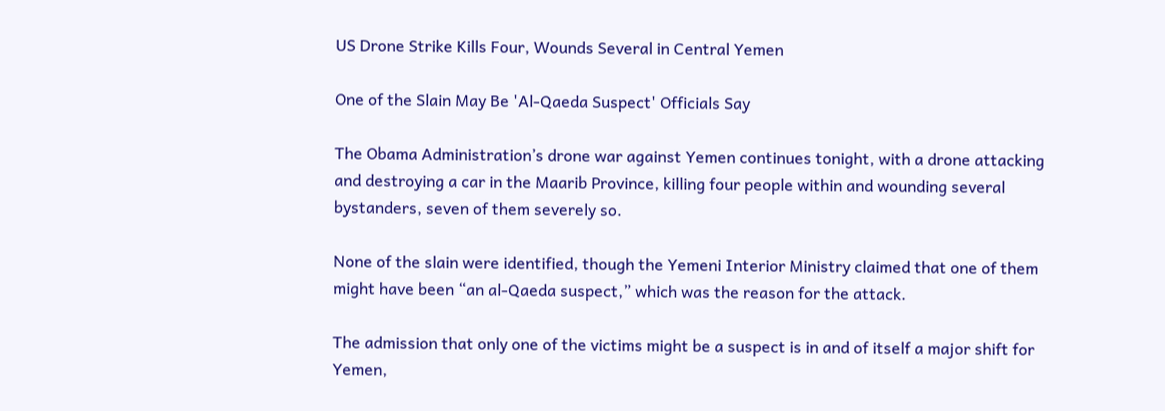US Drone Strike Kills Four, Wounds Several in Central Yemen

One of the Slain May Be 'Al-Qaeda Suspect' Officials Say

The Obama Administration’s drone war against Yemen continues tonight, with a drone attacking and destroying a car in the Maarib Province, killing four people within and wounding several bystanders, seven of them severely so.

None of the slain were identified, though the Yemeni Interior Ministry claimed that one of them might have been “an al-Qaeda suspect,” which was the reason for the attack.

The admission that only one of the victims might be a suspect is in and of itself a major shift for Yemen,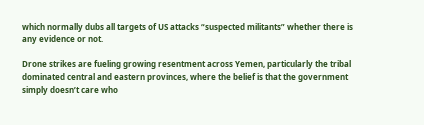which normally dubs all targets of US attacks “suspected militants” whether there is any evidence or not.

Drone strikes are fueling growing resentment across Yemen, particularly the tribal dominated central and eastern provinces, where the belief is that the government simply doesn’t care who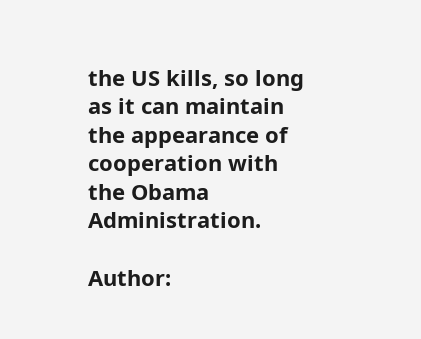the US kills, so long as it can maintain the appearance of cooperation with the Obama Administration.

Author: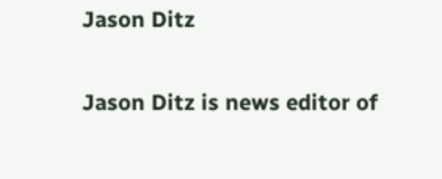Jason Ditz

Jason Ditz is news editor of